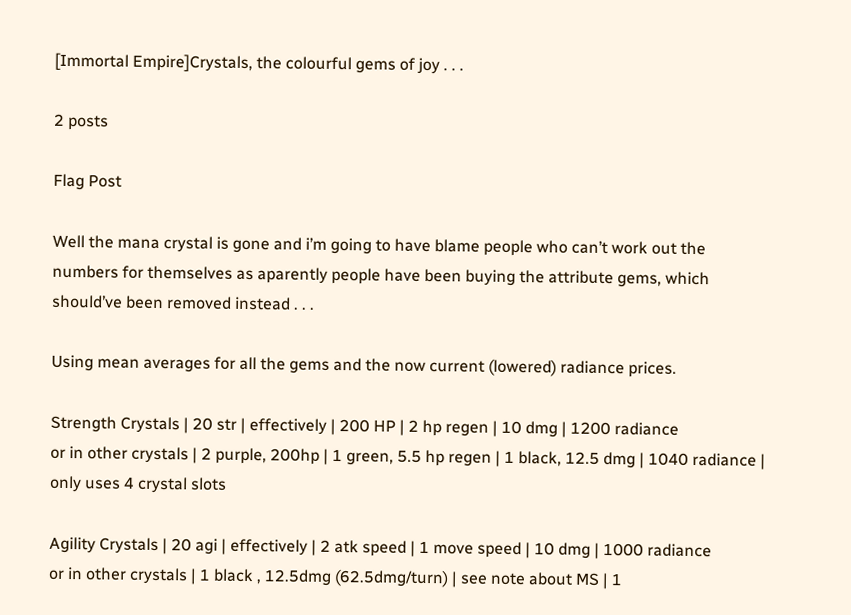[Immortal Empire]Crystals, the colourful gems of joy . . .

2 posts

Flag Post

Well the mana crystal is gone and i’m going to have blame people who can’t work out the numbers for themselves as aparently people have been buying the attribute gems, which should’ve been removed instead . . .

Using mean averages for all the gems and the now current (lowered) radiance prices.

Strength Crystals | 20 str | effectively | 200 HP | 2 hp regen | 10 dmg | 1200 radiance
or in other crystals | 2 purple, 200hp | 1 green, 5.5 hp regen | 1 black, 12.5 dmg | 1040 radiance | only uses 4 crystal slots

Agility Crystals | 20 agi | effectively | 2 atk speed | 1 move speed | 10 dmg | 1000 radiance
or in other crystals | 1 black , 12.5dmg (62.5dmg/turn) | see note about MS | 1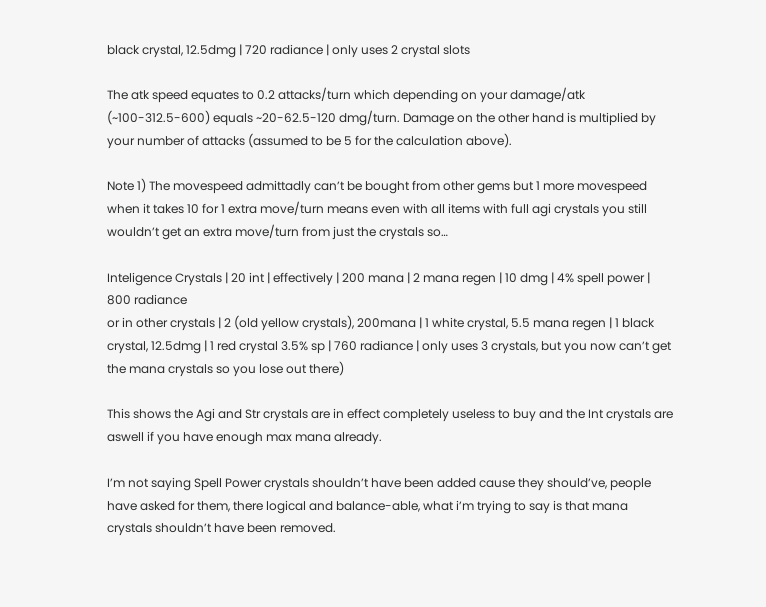black crystal, 12.5dmg | 720 radiance | only uses 2 crystal slots

The atk speed equates to 0.2 attacks/turn which depending on your damage/atk (~100-312.5-600) equals ~20-62.5-120 dmg/turn. Damage on the other hand is multiplied by your number of attacks (assumed to be 5 for the calculation above).

Note 1) The movespeed admittadly can’t be bought from other gems but 1 more movespeed when it takes 10 for 1 extra move/turn means even with all items with full agi crystals you still wouldn’t get an extra move/turn from just the crystals so…

Inteligence Crystals | 20 int | effectively | 200 mana | 2 mana regen | 10 dmg | 4% spell power | 800 radiance
or in other crystals | 2 (old yellow crystals), 200mana | 1 white crystal, 5.5 mana regen | 1 black crystal, 12.5dmg | 1 red crystal 3.5% sp | 760 radiance | only uses 3 crystals, but you now can’t get the mana crystals so you lose out there)

This shows the Agi and Str crystals are in effect completely useless to buy and the Int crystals are aswell if you have enough max mana already.

I’m not saying Spell Power crystals shouldn’t have been added cause they should’ve, people have asked for them, there logical and balance-able, what i’m trying to say is that mana crystals shouldn’t have been removed.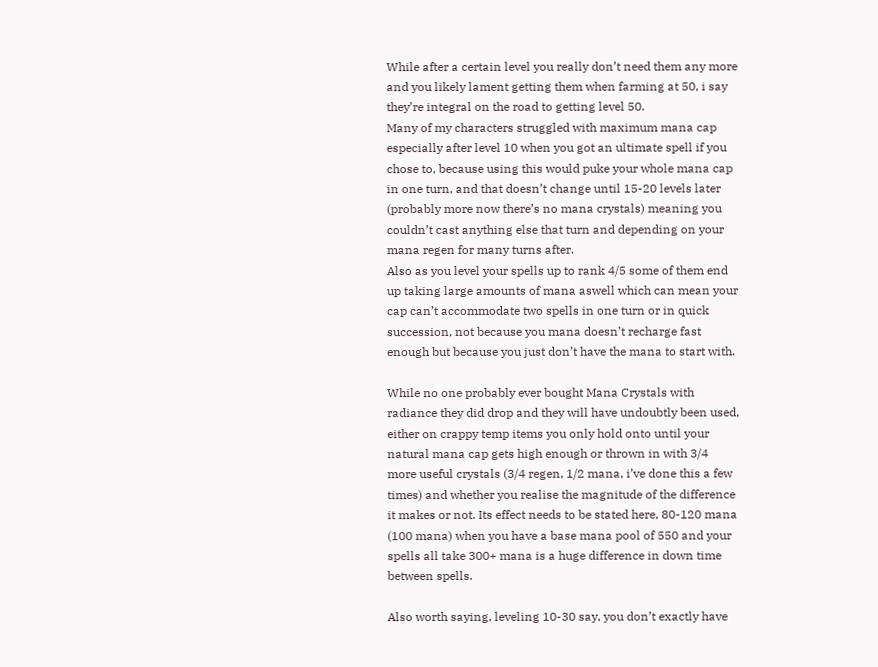While after a certain level you really don’t need them any more and you likely lament getting them when farming at 50, i say they’re integral on the road to getting level 50.
Many of my characters struggled with maximum mana cap especially after level 10 when you got an ultimate spell if you chose to, because using this would puke your whole mana cap in one turn, and that doesn’t change until 15-20 levels later (probably more now there’s no mana crystals) meaning you couldn’t cast anything else that turn and depending on your mana regen for many turns after.
Also as you level your spells up to rank 4/5 some of them end up taking large amounts of mana aswell which can mean your cap can’t accommodate two spells in one turn or in quick succession, not because you mana doesn’t recharge fast enough but because you just don’t have the mana to start with.

While no one probably ever bought Mana Crystals with radiance they did drop and they will have undoubtly been used, either on crappy temp items you only hold onto until your natural mana cap gets high enough or thrown in with 3/4 more useful crystals (3/4 regen, 1/2 mana, i’ve done this a few times) and whether you realise the magnitude of the difference it makes or not. Its effect needs to be stated here, 80-120 mana (100 mana) when you have a base mana pool of 550 and your spells all take 300+ mana is a huge difference in down time between spells.

Also worth saying, leveling 10-30 say, you don’t exactly have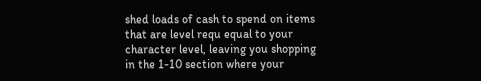shed loads of cash to spend on items that are level requ equal to your character level, leaving you shopping in the 1-10 section where your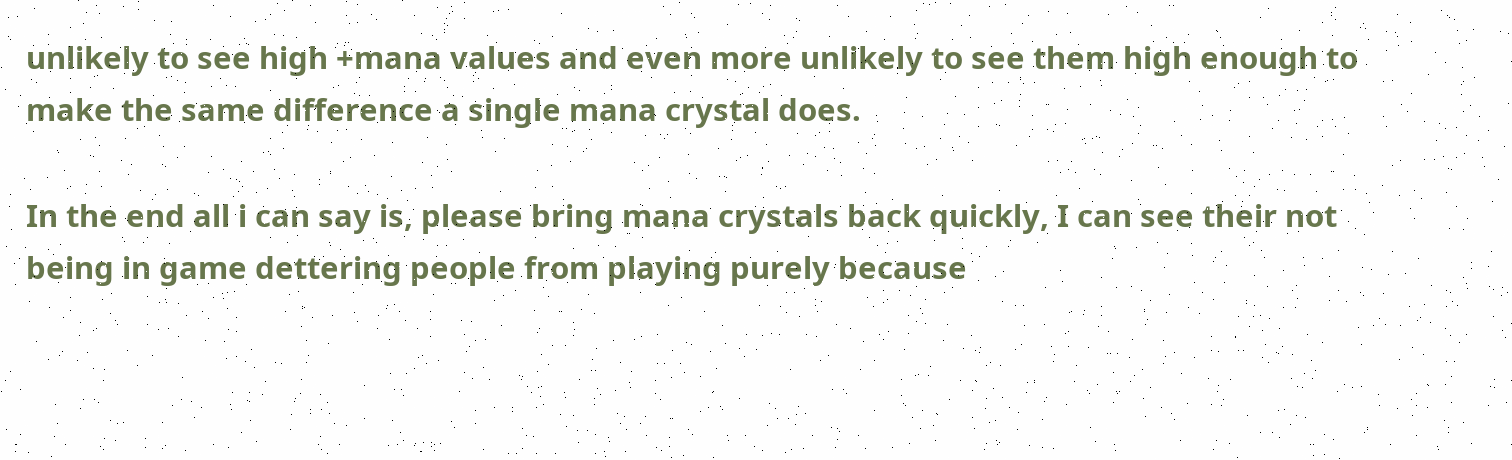unlikely to see high +mana values and even more unlikely to see them high enough to make the same difference a single mana crystal does.

In the end all i can say is, please bring mana crystals back quickly, I can see their not being in game dettering people from playing purely because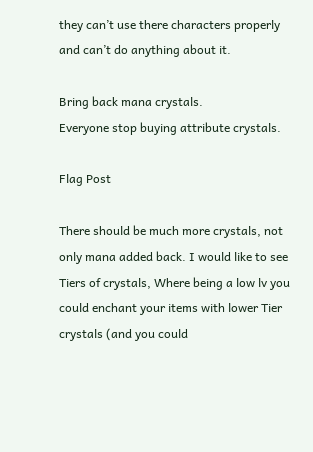they can’t use there characters properly and can’t do anything about it.

Bring back mana crystals.
Everyone stop buying attribute crystals.

Flag Post

There should be much more crystals, not only mana added back. I would like to see Tiers of crystals, Where being a low lv you could enchant your items with lower Tier crystals (and you could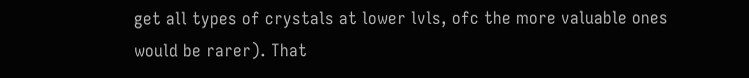get all types of crystals at lower lvls, ofc the more valuable ones would be rarer). That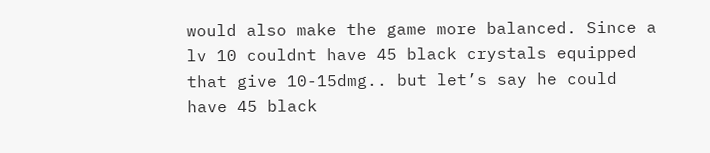would also make the game more balanced. Since a lv 10 couldnt have 45 black crystals equipped that give 10-15dmg.. but let’s say he could have 45 black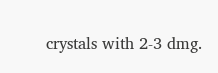crystals with 2-3 dmg.